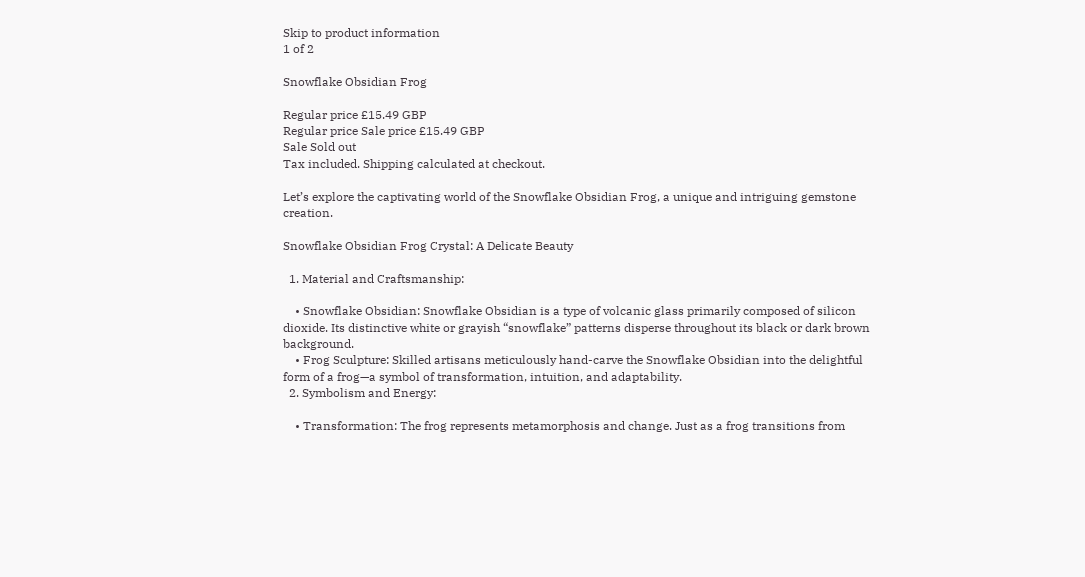Skip to product information
1 of 2

Snowflake Obsidian Frog

Regular price £15.49 GBP
Regular price Sale price £15.49 GBP
Sale Sold out
Tax included. Shipping calculated at checkout.

Let’s explore the captivating world of the Snowflake Obsidian Frog, a unique and intriguing gemstone creation.

Snowflake Obsidian Frog Crystal: A Delicate Beauty

  1. Material and Craftsmanship:

    • Snowflake Obsidian: Snowflake Obsidian is a type of volcanic glass primarily composed of silicon dioxide. Its distinctive white or grayish “snowflake” patterns disperse throughout its black or dark brown background.
    • Frog Sculpture: Skilled artisans meticulously hand-carve the Snowflake Obsidian into the delightful form of a frog—a symbol of transformation, intuition, and adaptability.
  2. Symbolism and Energy:

    • Transformation: The frog represents metamorphosis and change. Just as a frog transitions from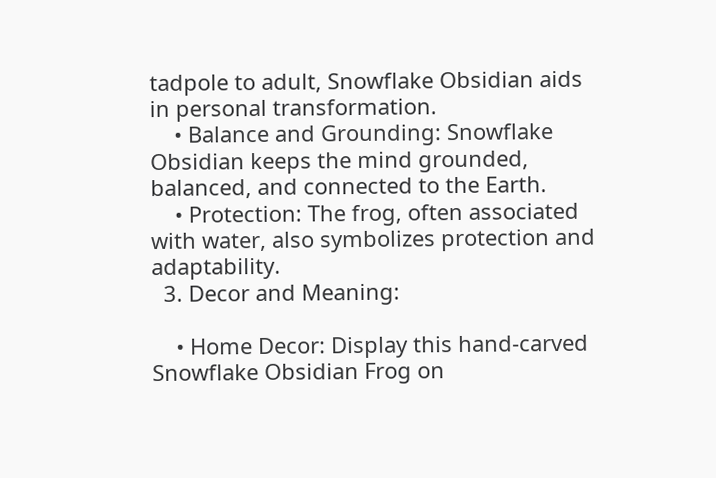tadpole to adult, Snowflake Obsidian aids in personal transformation.
    • Balance and Grounding: Snowflake Obsidian keeps the mind grounded, balanced, and connected to the Earth.
    • Protection: The frog, often associated with water, also symbolizes protection and adaptability.
  3. Decor and Meaning:

    • Home Decor: Display this hand-carved Snowflake Obsidian Frog on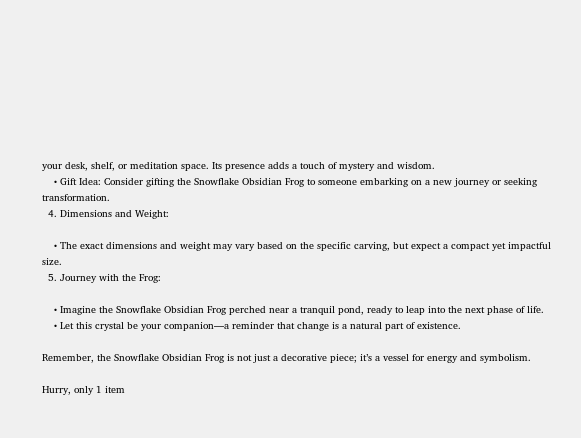your desk, shelf, or meditation space. Its presence adds a touch of mystery and wisdom.
    • Gift Idea: Consider gifting the Snowflake Obsidian Frog to someone embarking on a new journey or seeking transformation.
  4. Dimensions and Weight:

    • The exact dimensions and weight may vary based on the specific carving, but expect a compact yet impactful size.
  5. Journey with the Frog:

    • Imagine the Snowflake Obsidian Frog perched near a tranquil pond, ready to leap into the next phase of life.
    • Let this crystal be your companion—a reminder that change is a natural part of existence.

Remember, the Snowflake Obsidian Frog is not just a decorative piece; it’s a vessel for energy and symbolism.

Hurry, only 1 item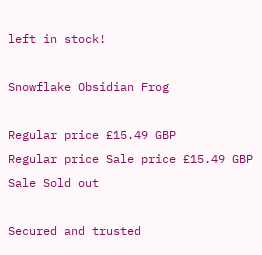left in stock!

Snowflake Obsidian Frog

Regular price £15.49 GBP
Regular price Sale price £15.49 GBP
Sale Sold out

Secured and trusted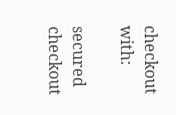checkout with:

secured checkout